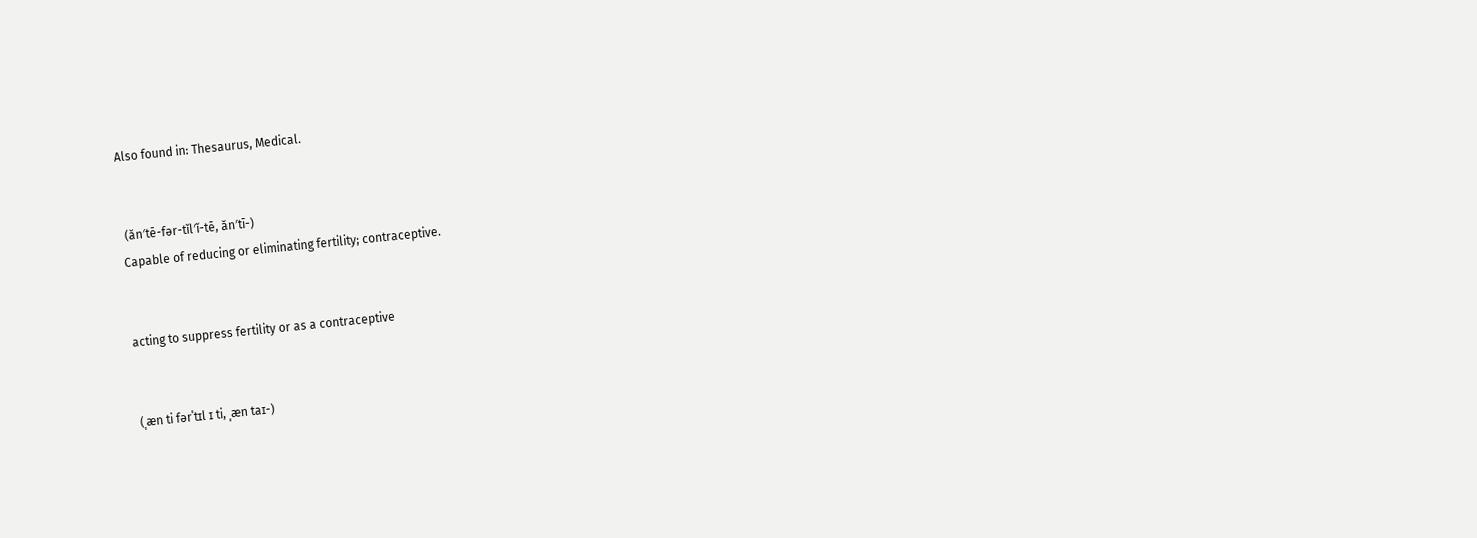Also found in: Thesaurus, Medical.


 (ăn′tē-fər-tĭl′ĭ-tē, ăn′tī-)
Capable of reducing or eliminating fertility; contraceptive.


acting to suppress fertility or as a contraceptive


(ˌæn ti fərˈtɪl ɪ ti, ˌæn taɪ-)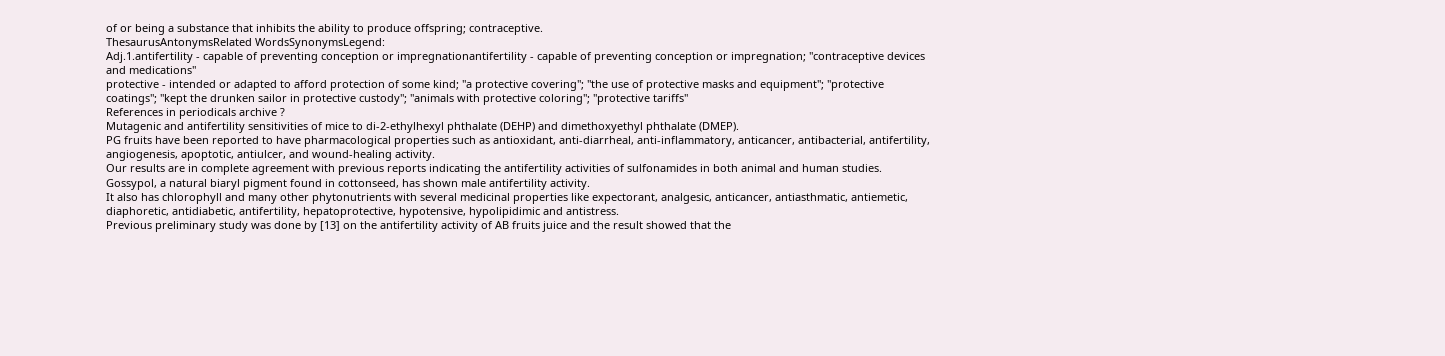of or being a substance that inhibits the ability to produce offspring; contraceptive.
ThesaurusAntonymsRelated WordsSynonymsLegend:
Adj.1.antifertility - capable of preventing conception or impregnationantifertility - capable of preventing conception or impregnation; "contraceptive devices and medications"
protective - intended or adapted to afford protection of some kind; "a protective covering"; "the use of protective masks and equipment"; "protective coatings"; "kept the drunken sailor in protective custody"; "animals with protective coloring"; "protective tariffs"
References in periodicals archive ?
Mutagenic and antifertility sensitivities of mice to di-2-ethylhexyl phthalate (DEHP) and dimethoxyethyl phthalate (DMEP).
PG fruits have been reported to have pharmacological properties such as antioxidant, anti-diarrheal, anti-inflammatory, anticancer, antibacterial, antifertility, angiogenesis, apoptotic, antiulcer, and wound-healing activity.
Our results are in complete agreement with previous reports indicating the antifertility activities of sulfonamides in both animal and human studies.
Gossypol, a natural biaryl pigment found in cottonseed, has shown male antifertility activity.
It also has chlorophyll and many other phytonutrients with several medicinal properties like expectorant, analgesic, anticancer, antiasthmatic, antiemetic, diaphoretic, antidiabetic, antifertility, hepatoprotective, hypotensive, hypolipidimic and antistress.
Previous preliminary study was done by [13] on the antifertility activity of AB fruits juice and the result showed that the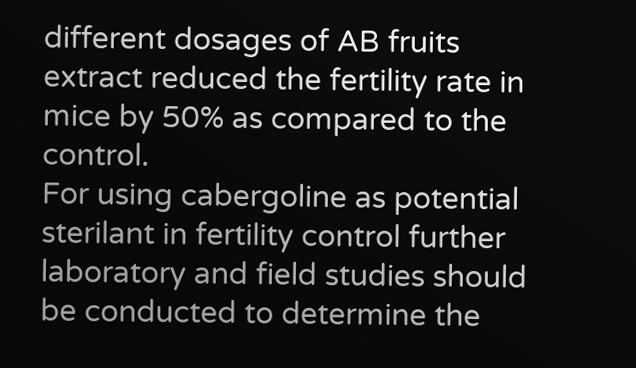different dosages of AB fruits extract reduced the fertility rate in mice by 50% as compared to the control.
For using cabergoline as potential sterilant in fertility control further laboratory and field studies should be conducted to determine the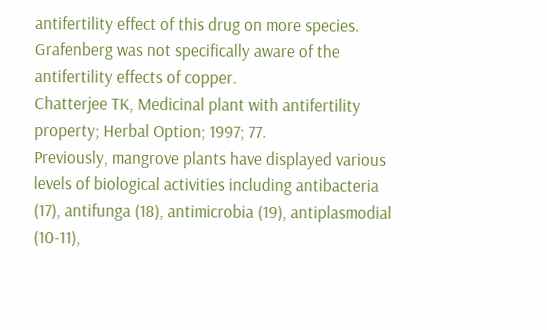antifertility effect of this drug on more species.
Grafenberg was not specifically aware of the antifertility effects of copper.
Chatterjee TK, Medicinal plant with antifertility property; Herbal Option; 1997; 77.
Previously, mangrove plants have displayed various levels of biological activities including antibacteria (17), antifunga (18), antimicrobia (19), antiplasmodial (10-11),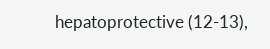hepatoprotective (12-13),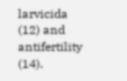larvicida (12) and antifertility (14).